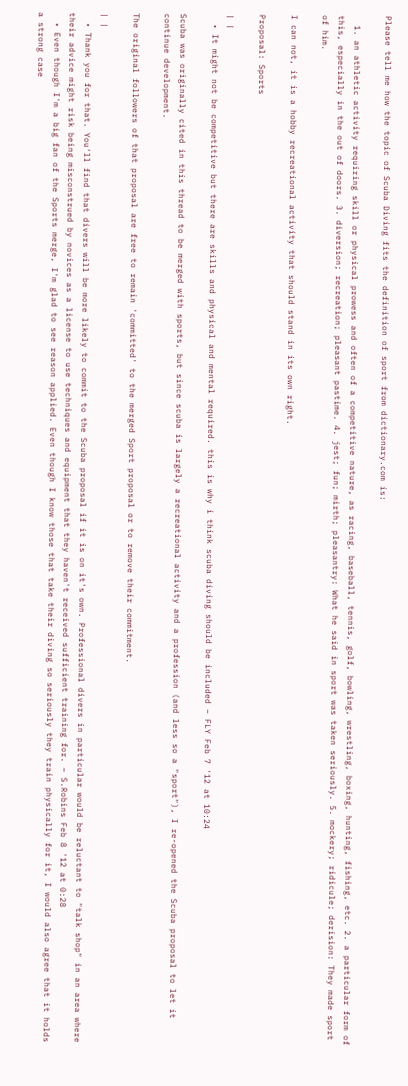Please tell me how the topic of Scuba Diving fits the definition of sport from dictionary.com is:

  1. an athletic activity requiring skill or physical prowess and often of a competitive nature, as racing, baseball, tennis, golf, bowling, wrestling, boxing, hunting, fishing, etc. 2. a particular form of this, especially in the out of doors. 3. diversion; recreation; pleasant pastime. 4. jest; fun; mirth; pleasantry: What he said in sport was taken seriously. 5. mockery; ridicule; derision: They made sport of him.

I can not, it is a hobby recreational activity that should stand in its own right.

Proposal: Sports

| |
  • It might not be competitive but there are skills and physical and mental required. this is why i think scuba diving should be included – FLY Feb 7 '12 at 10:24

Scuba was originally cited in this thread to be merged with sports, but since scuba is largely a recreational activity and a profession (and less so a "sport"), I re-opened the Scuba proposal to let it continue development.

The original followers of that proposal are free to remain 'committed' to the merged Sport proposal or to remove their commitment.

| |
  • Thank you for that. You'll find that divers will be more likely to commit to the Scuba proposal if it is on it's own. Professional divers in particular would be reluctant to "talk shop" in an area where their advice might risk being misconstrued by novices as a license to use techniques and equipment that they haven't received sufficient training for. – S.Robins Feb 8 '12 at 0:28
  • Even though I'm a big fan of the Sports merge, I'm glad to see reason applied. Even though I know those that take their diving so seriously they train physically for it, I would also agree that it holds a strong case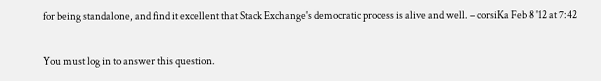for being standalone, and find it excellent that Stack Exchange's democratic process is alive and well. – corsiKa Feb 8 '12 at 7:42

You must log in to answer this question.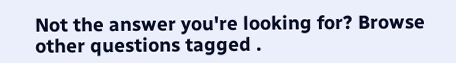Not the answer you're looking for? Browse other questions tagged .